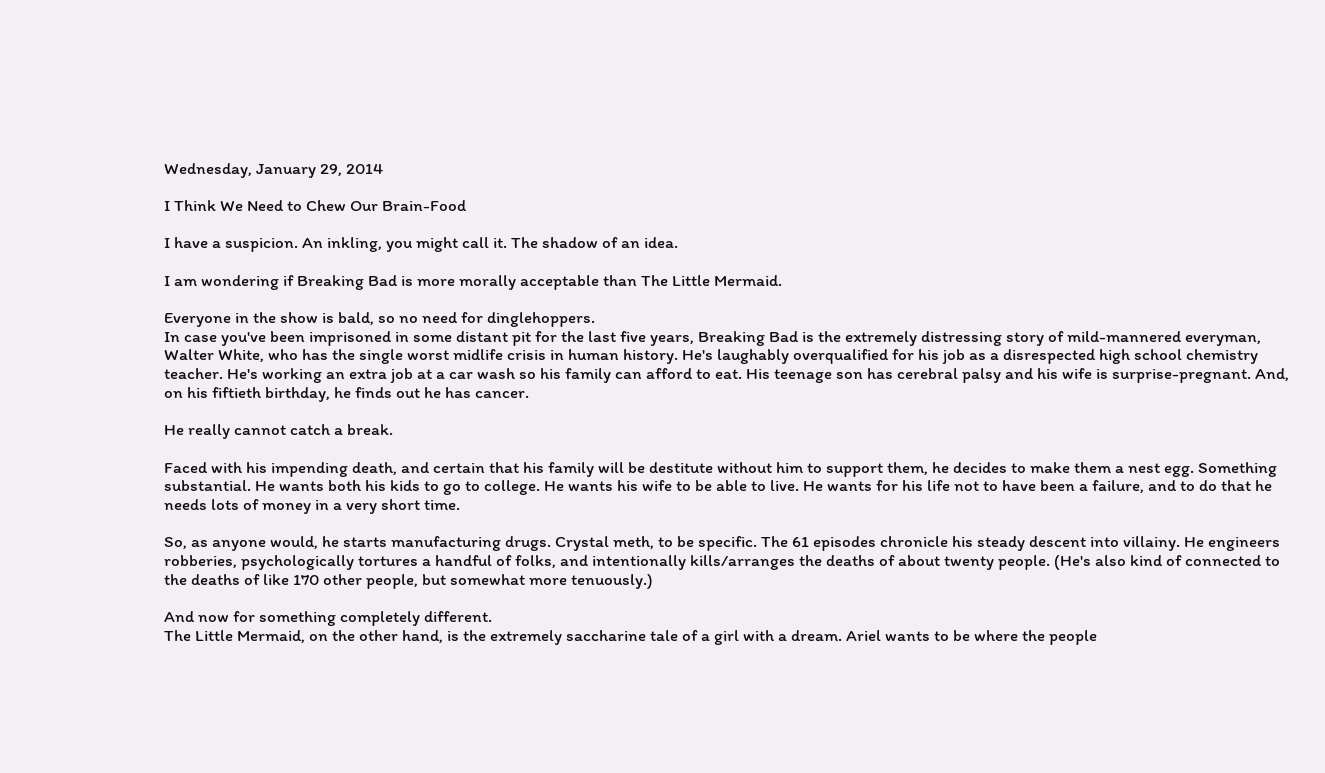Wednesday, January 29, 2014

I Think We Need to Chew Our Brain-Food

I have a suspicion. An inkling, you might call it. The shadow of an idea.

I am wondering if Breaking Bad is more morally acceptable than The Little Mermaid.

Everyone in the show is bald, so no need for dinglehoppers.
In case you've been imprisoned in some distant pit for the last five years, Breaking Bad is the extremely distressing story of mild-mannered everyman, Walter White, who has the single worst midlife crisis in human history. He's laughably overqualified for his job as a disrespected high school chemistry teacher. He's working an extra job at a car wash so his family can afford to eat. His teenage son has cerebral palsy and his wife is surprise-pregnant. And, on his fiftieth birthday, he finds out he has cancer.

He really cannot catch a break.

Faced with his impending death, and certain that his family will be destitute without him to support them, he decides to make them a nest egg. Something substantial. He wants both his kids to go to college. He wants his wife to be able to live. He wants for his life not to have been a failure, and to do that he needs lots of money in a very short time.

So, as anyone would, he starts manufacturing drugs. Crystal meth, to be specific. The 61 episodes chronicle his steady descent into villainy. He engineers robberies, psychologically tortures a handful of folks, and intentionally kills/arranges the deaths of about twenty people. (He's also kind of connected to the deaths of like 170 other people, but somewhat more tenuously.)

And now for something completely different.
The Little Mermaid, on the other hand, is the extremely saccharine tale of a girl with a dream. Ariel wants to be where the people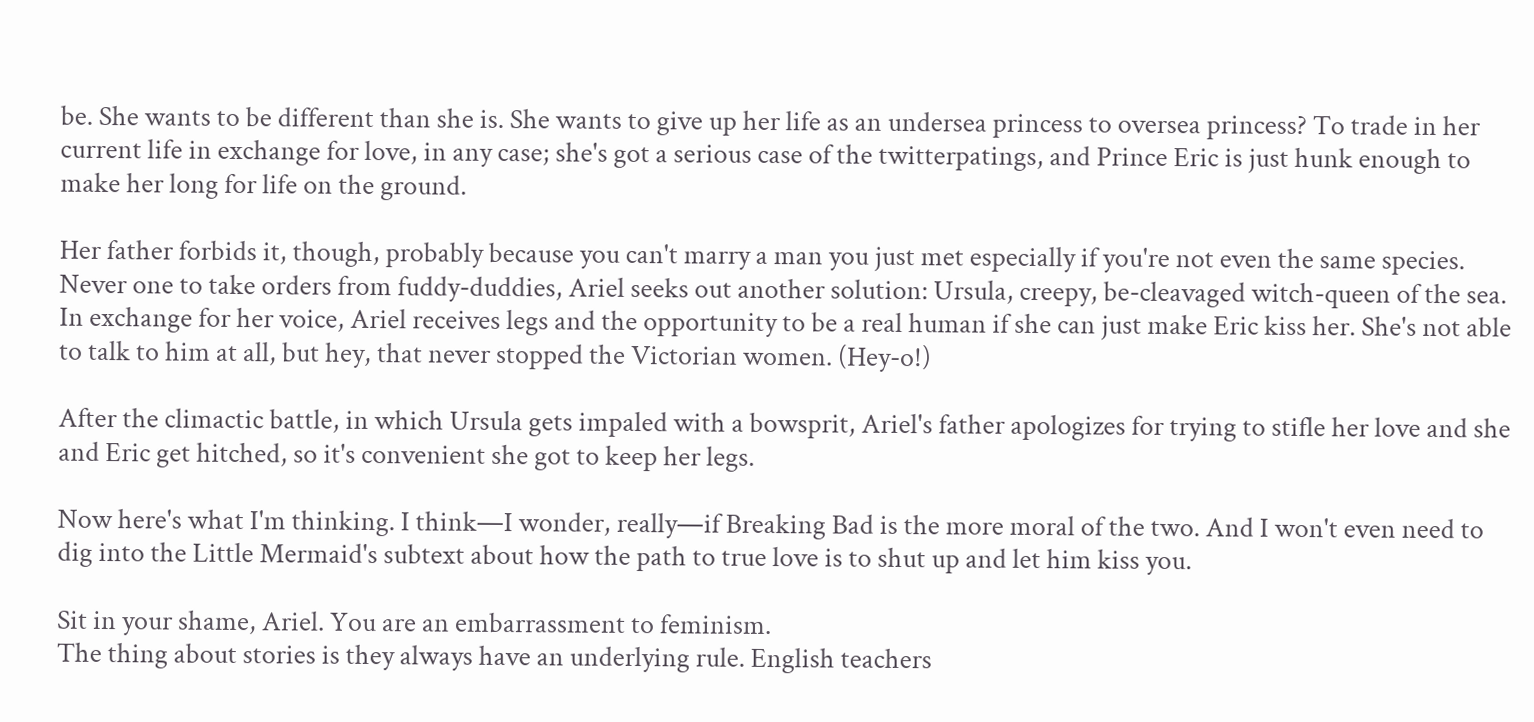be. She wants to be different than she is. She wants to give up her life as an undersea princess to oversea princess? To trade in her current life in exchange for love, in any case; she's got a serious case of the twitterpatings, and Prince Eric is just hunk enough to make her long for life on the ground.

Her father forbids it, though, probably because you can't marry a man you just met especially if you're not even the same species. Never one to take orders from fuddy-duddies, Ariel seeks out another solution: Ursula, creepy, be-cleavaged witch-queen of the sea. In exchange for her voice, Ariel receives legs and the opportunity to be a real human if she can just make Eric kiss her. She's not able to talk to him at all, but hey, that never stopped the Victorian women. (Hey-o!)

After the climactic battle, in which Ursula gets impaled with a bowsprit, Ariel's father apologizes for trying to stifle her love and she and Eric get hitched, so it's convenient she got to keep her legs.

Now here's what I'm thinking. I think—I wonder, really—if Breaking Bad is the more moral of the two. And I won't even need to dig into the Little Mermaid's subtext about how the path to true love is to shut up and let him kiss you.

Sit in your shame, Ariel. You are an embarrassment to feminism.
The thing about stories is they always have an underlying rule. English teachers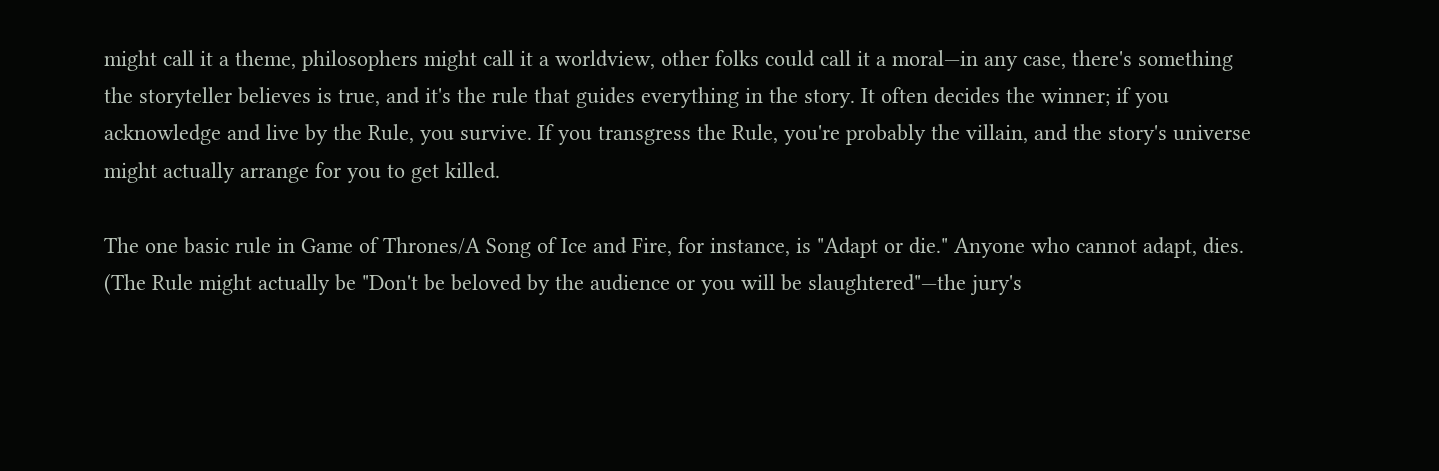might call it a theme, philosophers might call it a worldview, other folks could call it a moral—in any case, there's something the storyteller believes is true, and it's the rule that guides everything in the story. It often decides the winner; if you acknowledge and live by the Rule, you survive. If you transgress the Rule, you're probably the villain, and the story's universe might actually arrange for you to get killed.

The one basic rule in Game of Thrones/A Song of Ice and Fire, for instance, is "Adapt or die." Anyone who cannot adapt, dies. (The Rule might actually be "Don't be beloved by the audience or you will be slaughtered"—the jury's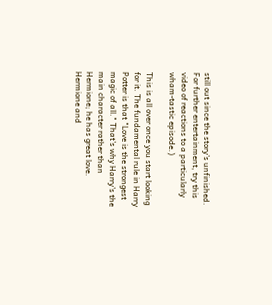still out since the story's unfinished. For further entertainment, try this video of reactions to a particularly wham-tastic episode.)

This is all over once you start looking for it. The fundamental rule in Harry Potter is that "Love is the strongest magic of all." That's why Harry's the main character rather than Hermione; he has great love. Hermione and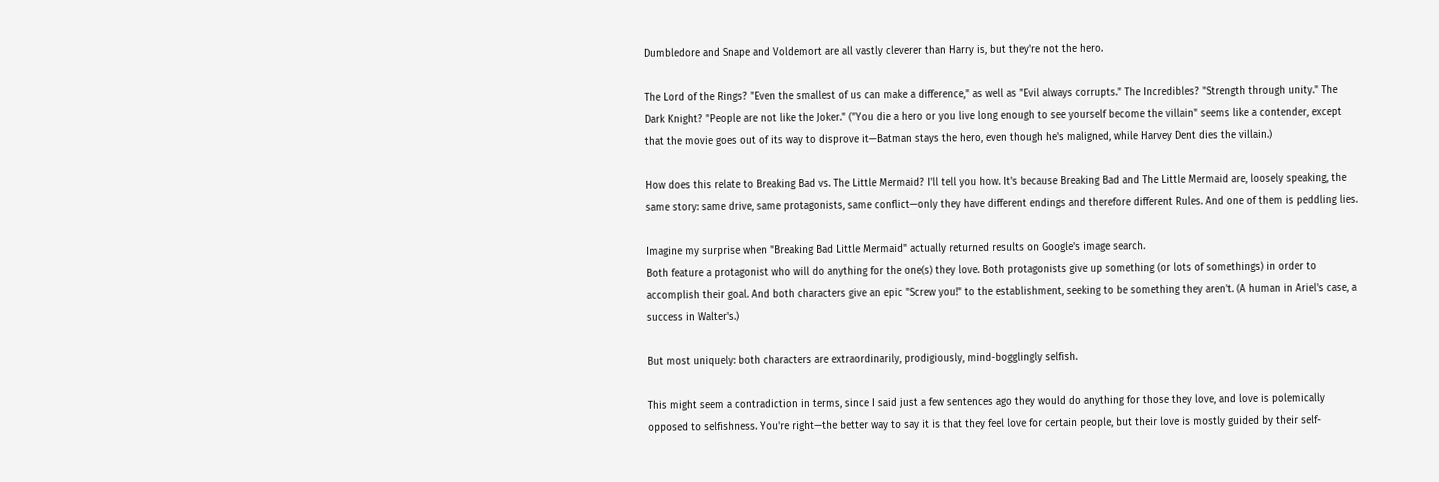Dumbledore and Snape and Voldemort are all vastly cleverer than Harry is, but they're not the hero.

The Lord of the Rings? "Even the smallest of us can make a difference," as well as "Evil always corrupts." The Incredibles? "Strength through unity." The Dark Knight? "People are not like the Joker." ("You die a hero or you live long enough to see yourself become the villain" seems like a contender, except that the movie goes out of its way to disprove it—Batman stays the hero, even though he's maligned, while Harvey Dent dies the villain.)

How does this relate to Breaking Bad vs. The Little Mermaid? I'll tell you how. It's because Breaking Bad and The Little Mermaid are, loosely speaking, the same story: same drive, same protagonists, same conflict—only they have different endings and therefore different Rules. And one of them is peddling lies.

Imagine my surprise when "Breaking Bad Little Mermaid" actually returned results on Google's image search.
Both feature a protagonist who will do anything for the one(s) they love. Both protagonists give up something (or lots of somethings) in order to accomplish their goal. And both characters give an epic "Screw you!" to the establishment, seeking to be something they aren't. (A human in Ariel's case, a success in Walter's.)

But most uniquely: both characters are extraordinarily, prodigiously, mind-bogglingly selfish.

This might seem a contradiction in terms, since I said just a few sentences ago they would do anything for those they love, and love is polemically opposed to selfishness. You're right—the better way to say it is that they feel love for certain people, but their love is mostly guided by their self-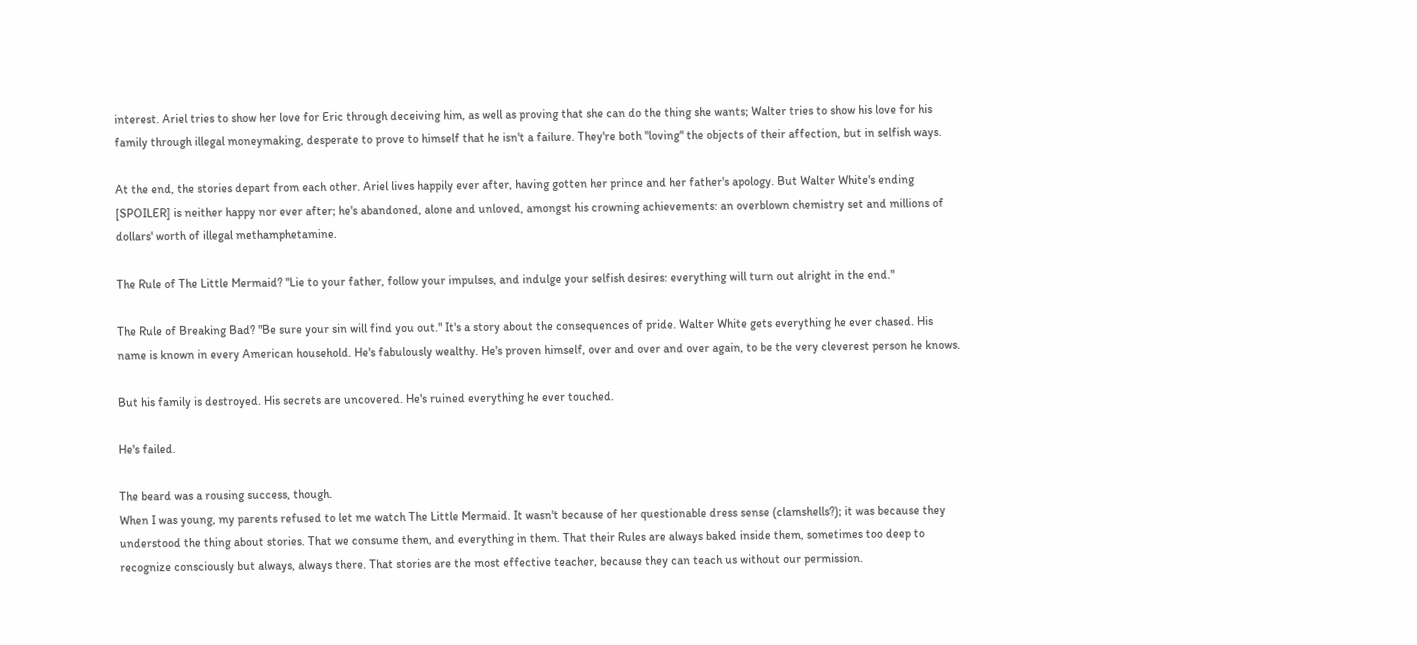interest. Ariel tries to show her love for Eric through deceiving him, as well as proving that she can do the thing she wants; Walter tries to show his love for his family through illegal moneymaking, desperate to prove to himself that he isn't a failure. They're both "loving" the objects of their affection, but in selfish ways.

At the end, the stories depart from each other. Ariel lives happily ever after, having gotten her prince and her father's apology. But Walter White's ending [SPOILER] is neither happy nor ever after; he's abandoned, alone and unloved, amongst his crowning achievements: an overblown chemistry set and millions of dollars' worth of illegal methamphetamine.

The Rule of The Little Mermaid? "Lie to your father, follow your impulses, and indulge your selfish desires: everything will turn out alright in the end."

The Rule of Breaking Bad? "Be sure your sin will find you out." It's a story about the consequences of pride. Walter White gets everything he ever chased. His name is known in every American household. He's fabulously wealthy. He's proven himself, over and over and over again, to be the very cleverest person he knows.

But his family is destroyed. His secrets are uncovered. He's ruined everything he ever touched.

He's failed.

The beard was a rousing success, though.
When I was young, my parents refused to let me watch The Little Mermaid. It wasn't because of her questionable dress sense (clamshells?); it was because they understood the thing about stories. That we consume them, and everything in them. That their Rules are always baked inside them, sometimes too deep to recognize consciously but always, always there. That stories are the most effective teacher, because they can teach us without our permission.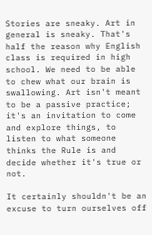Stories are sneaky. Art in general is sneaky. That's half the reason why English class is required in high school. We need to be able to chew what our brain is swallowing. Art isn't meant to be a passive practice; it's an invitation to come and explore things, to listen to what someone thinks the Rule is and decide whether it's true or not.

It certainly shouldn't be an excuse to turn ourselves off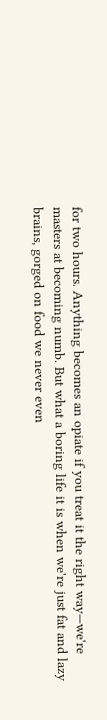for two hours. Anything becomes an opiate if you treat it the right way—we're masters at becoming numb. But what a boring life it is when we're just fat and lazy brains, gorged on food we never even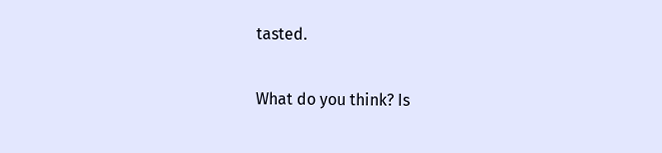tasted.

What do you think? Is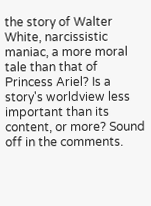the story of Walter White, narcissistic maniac, a more moral tale than that of Princess Ariel? Is a story's worldview less important than its content, or more? Sound off in the comments.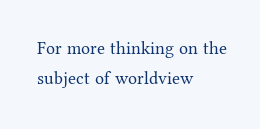For more thinking on the subject of worldview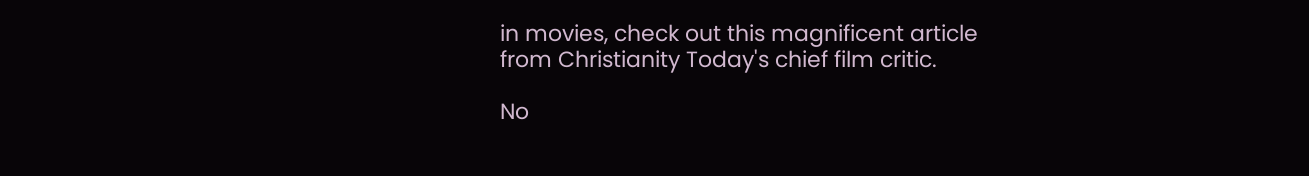in movies, check out this magnificent article from Christianity Today's chief film critic.

No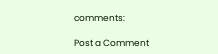comments:

Post a Comment